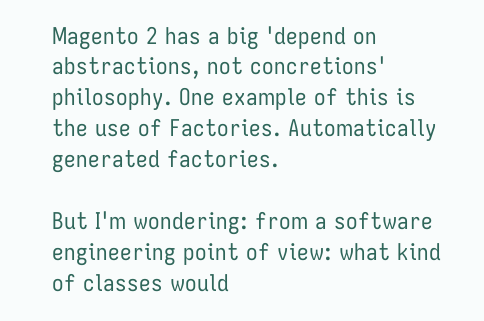Magento 2 has a big 'depend on abstractions, not concretions' philosophy. One example of this is the use of Factories. Automatically generated factories.

But I'm wondering: from a software engineering point of view: what kind of classes would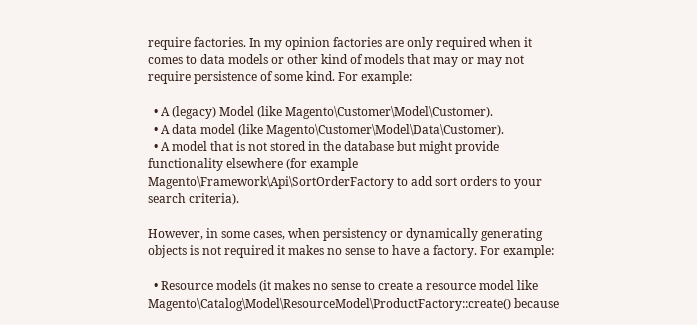require factories. In my opinion factories are only required when it comes to data models or other kind of models that may or may not require persistence of some kind. For example:

  • A (legacy) Model (like Magento\Customer\Model\Customer).
  • A data model (like Magento\Customer\Model\Data\Customer).
  • A model that is not stored in the database but might provide functionality elsewhere (for example Magento\Framework\Api\SortOrderFactory to add sort orders to your search criteria).

However, in some cases, when persistency or dynamically generating objects is not required it makes no sense to have a factory. For example:

  • Resource models (it makes no sense to create a resource model like Magento\Catalog\Model\ResourceModel\ProductFactory::create() because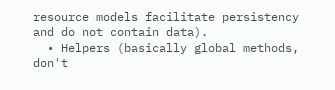resource models facilitate persistency and do not contain data).
  • Helpers (basically global methods, don't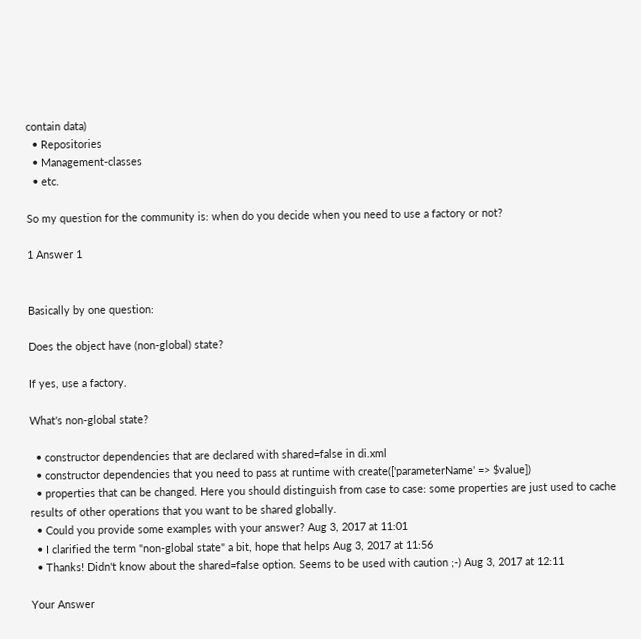contain data)
  • Repositories
  • Management-classes
  • etc.

So my question for the community is: when do you decide when you need to use a factory or not?

1 Answer 1


Basically by one question:

Does the object have (non-global) state?

If yes, use a factory.

What's non-global state?

  • constructor dependencies that are declared with shared=false in di.xml
  • constructor dependencies that you need to pass at runtime with create(['parameterName' => $value])
  • properties that can be changed. Here you should distinguish from case to case: some properties are just used to cache results of other operations that you want to be shared globally.
  • Could you provide some examples with your answer? Aug 3, 2017 at 11:01
  • I clarified the term "non-global state" a bit, hope that helps Aug 3, 2017 at 11:56
  • Thanks! Didn't know about the shared=false option. Seems to be used with caution ;-) Aug 3, 2017 at 12:11

Your Answer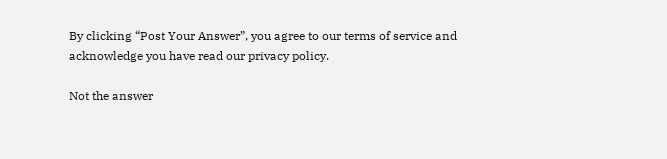By clicking “Post Your Answer”, you agree to our terms of service and acknowledge you have read our privacy policy.

Not the answer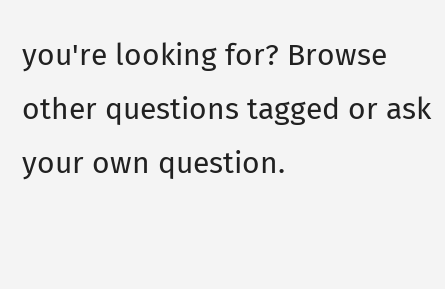you're looking for? Browse other questions tagged or ask your own question.